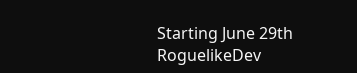Starting June 29th RoguelikeDev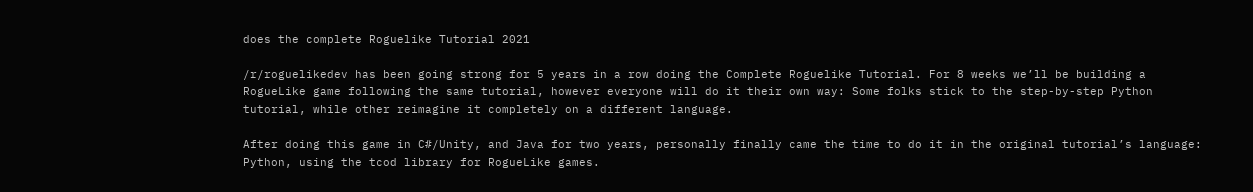does the complete Roguelike Tutorial 2021

/r/roguelikedev has been going strong for 5 years in a row doing the Complete Roguelike Tutorial. For 8 weeks we’ll be building a RogueLike game following the same tutorial, however everyone will do it their own way: Some folks stick to the step-by-step Python tutorial, while other reimagine it completely on a different language.

After doing this game in C#/Unity, and Java for two years, personally finally came the time to do it in the original tutorial’s language: Python, using the tcod library for RogueLike games.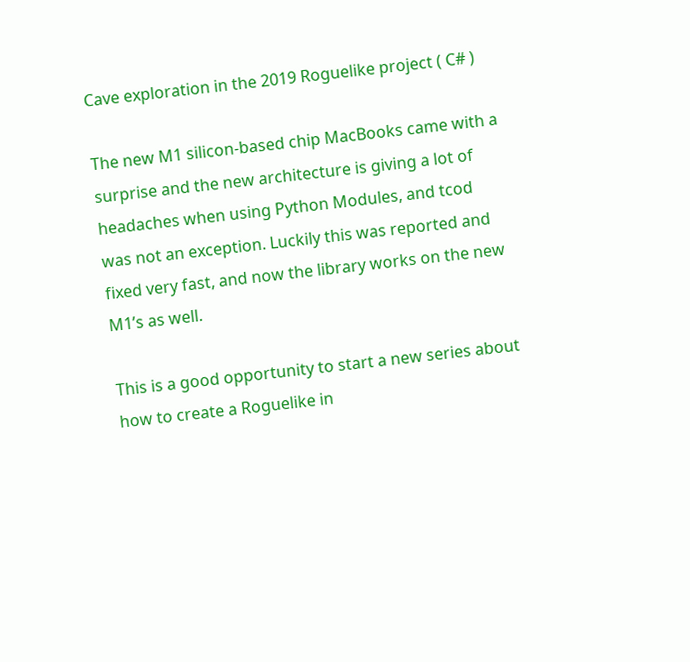Cave exploration in the 2019 Roguelike project ( C# )

The new M1 silicon-based chip MacBooks came with a surprise and the new architecture is giving a lot of headaches when using Python Modules, and tcod was not an exception. Luckily this was reported and fixed very fast, and now the library works on the new M1’s as well.

This is a good opportunity to start a new series about how to create a Roguelike in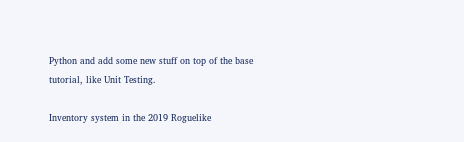Python and add some new stuff on top of the base tutorial, like Unit Testing.

Inventory system in the 2019 Roguelike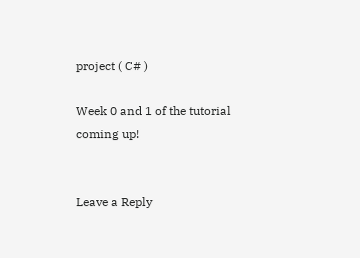project ( C# )

Week 0 and 1 of the tutorial coming up!


Leave a Reply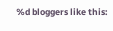%d bloggers like this: